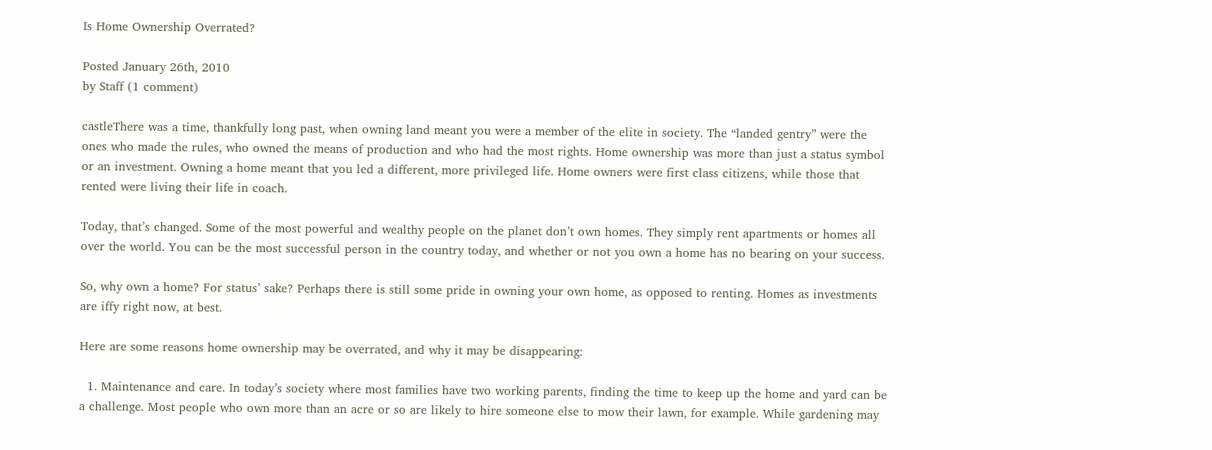Is Home Ownership Overrated?

Posted January 26th, 2010
by Staff (1 comment)

castleThere was a time, thankfully long past, when owning land meant you were a member of the elite in society. The “landed gentry” were the ones who made the rules, who owned the means of production and who had the most rights. Home ownership was more than just a status symbol or an investment. Owning a home meant that you led a different, more privileged life. Home owners were first class citizens, while those that rented were living their life in coach.

Today, that’s changed. Some of the most powerful and wealthy people on the planet don’t own homes. They simply rent apartments or homes all over the world. You can be the most successful person in the country today, and whether or not you own a home has no bearing on your success.

So, why own a home? For status’ sake? Perhaps there is still some pride in owning your own home, as opposed to renting. Homes as investments are iffy right now, at best.

Here are some reasons home ownership may be overrated, and why it may be disappearing:

  1. Maintenance and care. In today’s society where most families have two working parents, finding the time to keep up the home and yard can be a challenge. Most people who own more than an acre or so are likely to hire someone else to mow their lawn, for example. While gardening may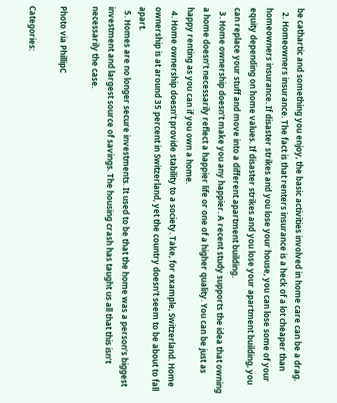be cathartic and something you enjoy, the basic activities involved in home care can be a drag.
  2. Homeowners insurance. The fact is that renters insurance is a heck of a lot cheaper than homeowners insurance. If disaster strikes and you lose your house, you can lose some of your equity depending on home values. If disaster strikes and you lose your apartment building, you can replace your stuff and move into a different apartment building.
  3. Home ownership doesn’t make you any happier. A recent study supports the idea that owning a home doesn’t necessarily reflect a happier life or one of a higher quality. You can be just as happy renting as you can if you own a home.
  4. Home ownership doesn’t provide stability to a society. Take, for example, Switzerland. Home ownership is at around 35 percent in Switzerland, yet the country doesn’t seem to be about to fall apart.
  5. Homes are no longer secure investments. It used to be that the home was a person’s biggest investment and largest source of savings. The housing crash has taught us all that this isn’t necessarily the case.

Photo via PhillipC

Categories: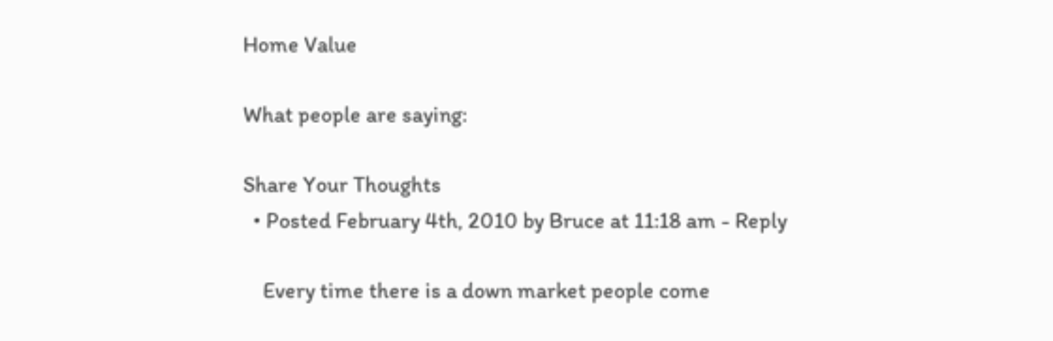Home Value

What people are saying:

Share Your Thoughts
  • Posted February 4th, 2010 by Bruce at 11:18 am - Reply

    Every time there is a down market people come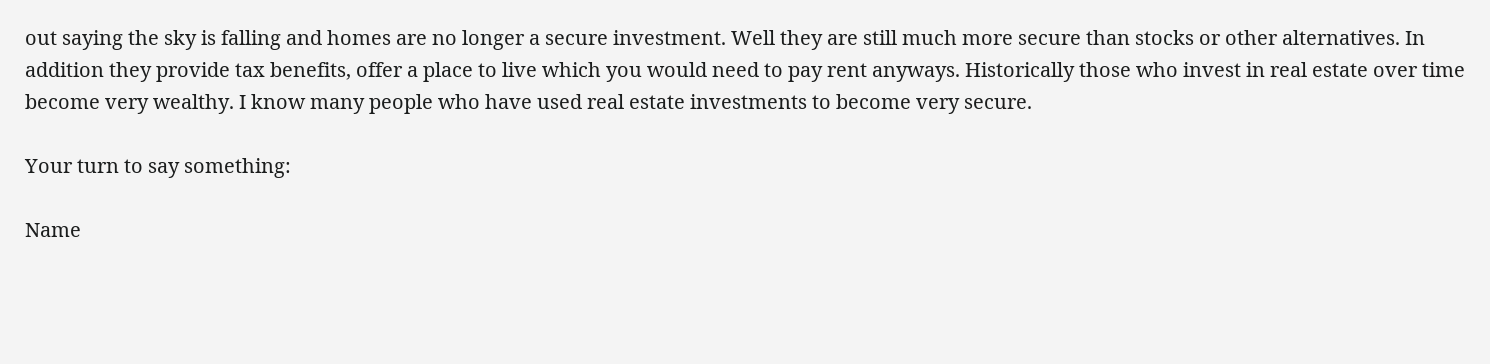out saying the sky is falling and homes are no longer a secure investment. Well they are still much more secure than stocks or other alternatives. In addition they provide tax benefits, offer a place to live which you would need to pay rent anyways. Historically those who invest in real estate over time become very wealthy. I know many people who have used real estate investments to become very secure.

Your turn to say something:

Name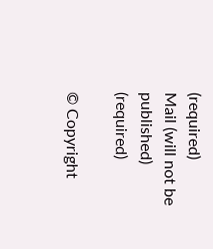(required)
Mail (will not be published) (required)

© Copyright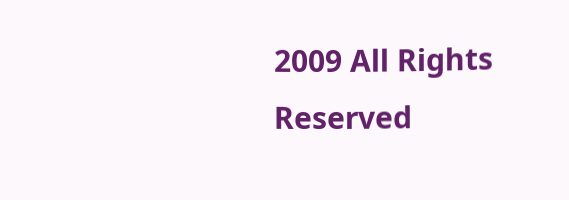2009 All Rights Reserved